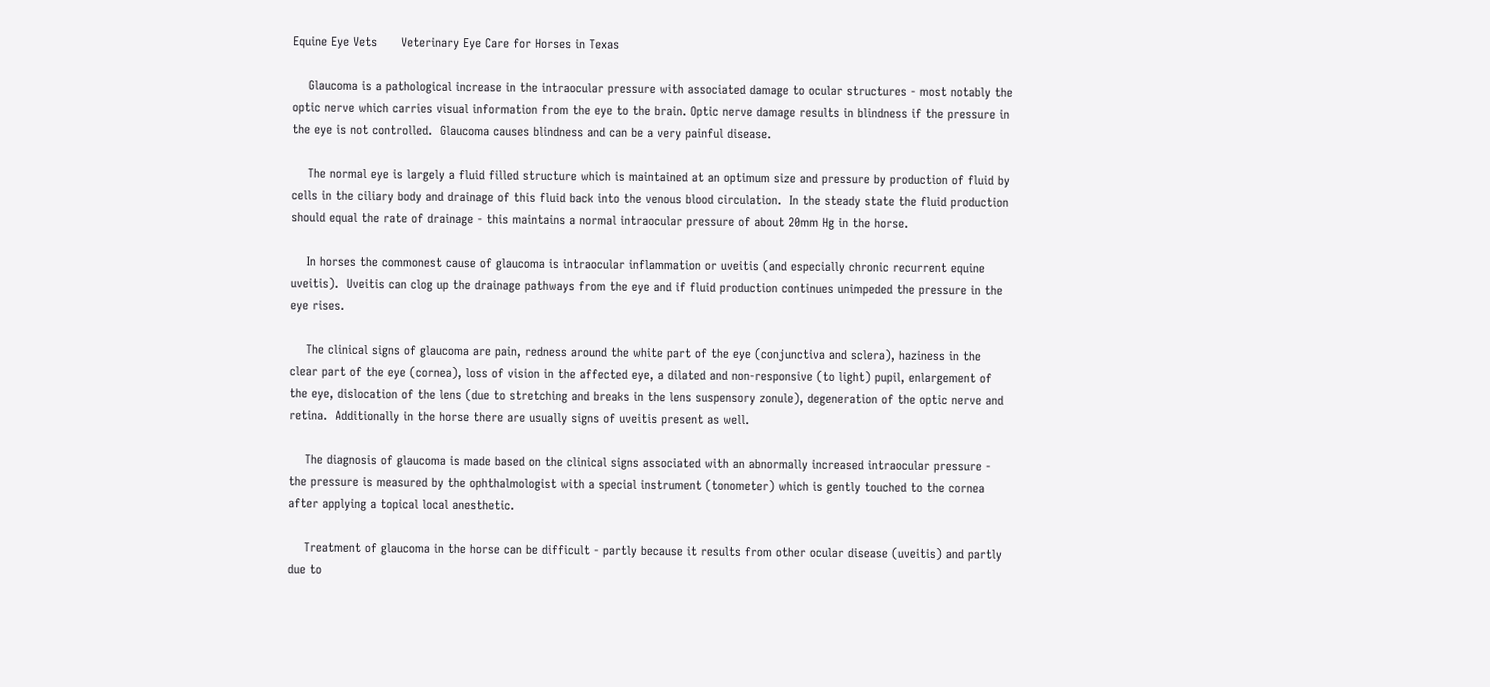Equine Eye Vets      Veterinary Eye Care for Horses in Texas

    Glaucoma is a pathological increase in the intraocular pressure with associated damage to ocular structures - most notably the optic nerve which carries visual information from the eye to the brain. Optic nerve damage results in blindness if the pressure in the eye is not controlled.  Glaucoma causes blindness and can be a very painful disease.

    The normal eye is largely a fluid filled structure which is maintained at an optimum size and pressure by production of fluid by cells in the ciliary body and drainage of this fluid back into the venous blood circulation.  In the steady state the fluid production should equal the rate of drainage - this maintains a normal intraocular pressure of about 20mm Hg in the horse.

    In horses the commonest cause of glaucoma is intraocular inflammation or uveitis (and especially chronic recurrent equine uveitis).  Uveitis can clog up the drainage pathways from the eye and if fluid production continues unimpeded the pressure in the eye rises.

    The clinical signs of glaucoma are pain, redness around the white part of the eye (conjunctiva and sclera), haziness in the clear part of the eye (cornea), loss of vision in the affected eye, a dilated and non-responsive (to light) pupil, enlargement of the eye, dislocation of the lens (due to stretching and breaks in the lens suspensory zonule), degeneration of the optic nerve and retina.  Additionally in the horse there are usually signs of uveitis present as well.

    The diagnosis of glaucoma is made based on the clinical signs associated with an abnormally increased intraocular pressure - the pressure is measured by the ophthalmologist with a special instrument (tonometer) which is gently touched to the cornea after applying a topical local anesthetic.

    Treatment of glaucoma in the horse can be difficult - partly because it results from other ocular disease (uveitis) and partly due to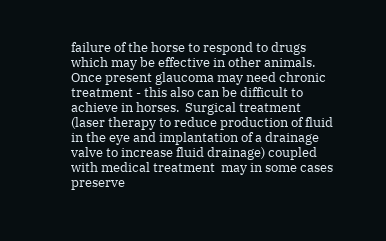failure of the horse to respond to drugs which may be effective in other animals.  Once present glaucoma may need chronic treatment - this also can be difficult to achieve in horses.  Surgical treatment (laser therapy to reduce production of fluid in the eye and implantation of a drainage valve to increase fluid drainage) coupled with medical treatment  may in some cases preserve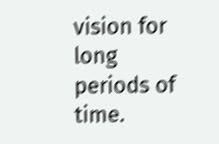vision for long periods of time.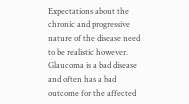Expectations about the chronic and progressive nature of the disease need to be realistic however.  Glaucoma is a bad disease and often has a bad outcome for the affected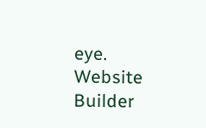eye.
Website Builder